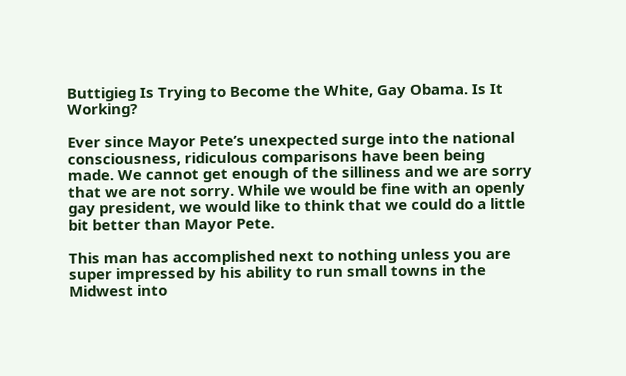Buttigieg Is Trying to Become the White, Gay Obama. Is It Working?

Ever since Mayor Pete’s unexpected surge into the national consciousness, ridiculous comparisons have been being made. We cannot get enough of the silliness and we are sorry that we are not sorry. While we would be fine with an openly gay president, we would like to think that we could do a little bit better than Mayor Pete.

This man has accomplished next to nothing unless you are super impressed by his ability to run small towns in the Midwest into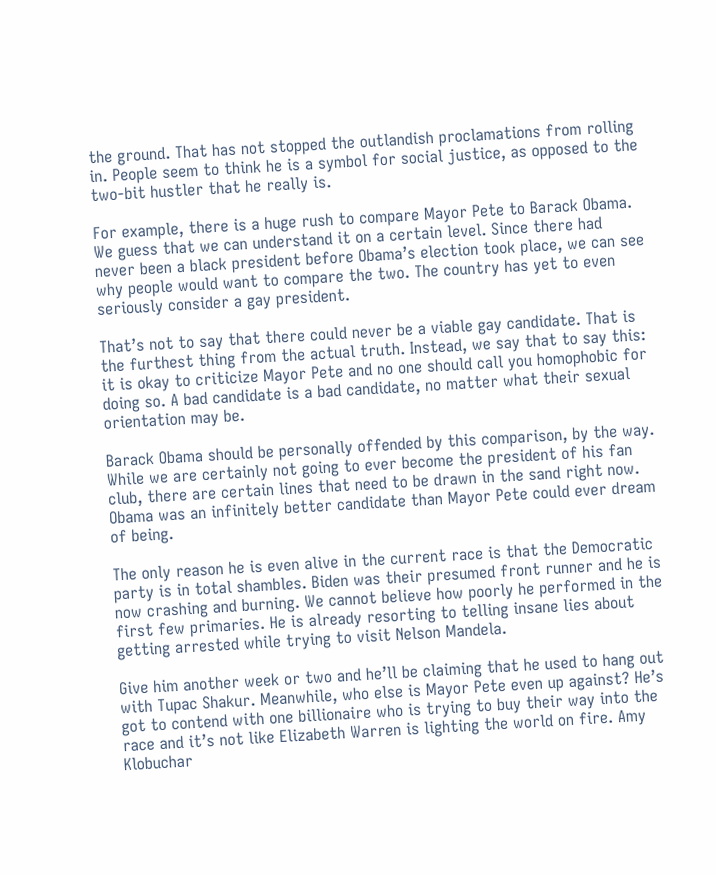the ground. That has not stopped the outlandish proclamations from rolling in. People seem to think he is a symbol for social justice, as opposed to the two-bit hustler that he really is.

For example, there is a huge rush to compare Mayor Pete to Barack Obama. We guess that we can understand it on a certain level. Since there had never been a black president before Obama’s election took place, we can see why people would want to compare the two. The country has yet to even seriously consider a gay president.

That’s not to say that there could never be a viable gay candidate. That is the furthest thing from the actual truth. Instead, we say that to say this: it is okay to criticize Mayor Pete and no one should call you homophobic for doing so. A bad candidate is a bad candidate, no matter what their sexual orientation may be.

Barack Obama should be personally offended by this comparison, by the way. While we are certainly not going to ever become the president of his fan club, there are certain lines that need to be drawn in the sand right now. Obama was an infinitely better candidate than Mayor Pete could ever dream of being.

The only reason he is even alive in the current race is that the Democratic party is in total shambles. Biden was their presumed front runner and he is now crashing and burning. We cannot believe how poorly he performed in the first few primaries. He is already resorting to telling insane lies about getting arrested while trying to visit Nelson Mandela.

Give him another week or two and he’ll be claiming that he used to hang out with Tupac Shakur. Meanwhile, who else is Mayor Pete even up against? He’s got to contend with one billionaire who is trying to buy their way into the race and it’s not like Elizabeth Warren is lighting the world on fire. Amy Klobuchar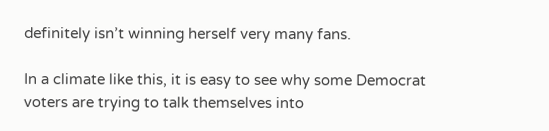definitely isn’t winning herself very many fans.

In a climate like this, it is easy to see why some Democrat voters are trying to talk themselves into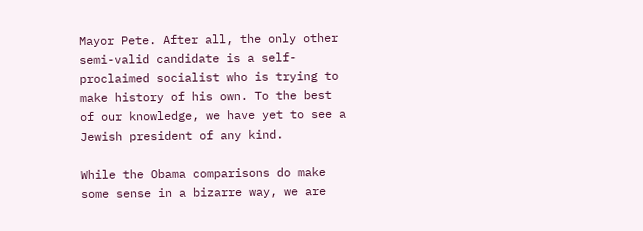Mayor Pete. After all, the only other semi-valid candidate is a self-proclaimed socialist who is trying to make history of his own. To the best of our knowledge, we have yet to see a Jewish president of any kind.

While the Obama comparisons do make some sense in a bizarre way, we are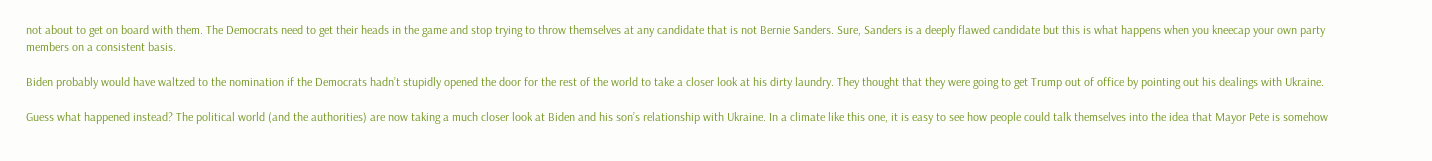not about to get on board with them. The Democrats need to get their heads in the game and stop trying to throw themselves at any candidate that is not Bernie Sanders. Sure, Sanders is a deeply flawed candidate but this is what happens when you kneecap your own party members on a consistent basis.

Biden probably would have waltzed to the nomination if the Democrats hadn’t stupidly opened the door for the rest of the world to take a closer look at his dirty laundry. They thought that they were going to get Trump out of office by pointing out his dealings with Ukraine.

Guess what happened instead? The political world (and the authorities) are now taking a much closer look at Biden and his son’s relationship with Ukraine. In a climate like this one, it is easy to see how people could talk themselves into the idea that Mayor Pete is somehow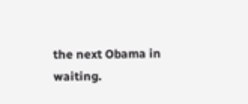the next Obama in waiting.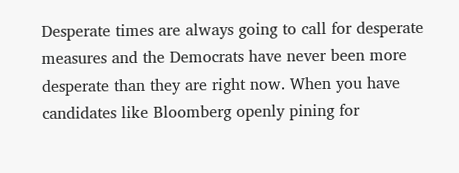Desperate times are always going to call for desperate measures and the Democrats have never been more desperate than they are right now. When you have candidates like Bloomberg openly pining for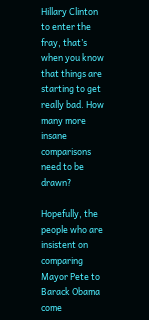Hillary Clinton to enter the fray, that’s when you know that things are starting to get really bad. How many more insane comparisons need to be drawn?

Hopefully, the people who are insistent on comparing Mayor Pete to Barack Obama come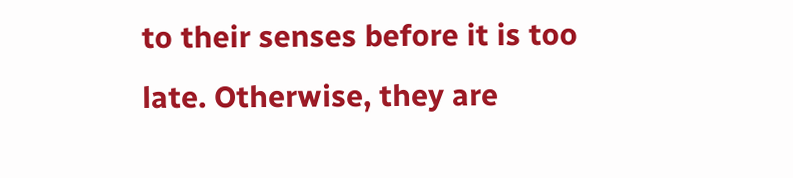to their senses before it is too late. Otherwise, they are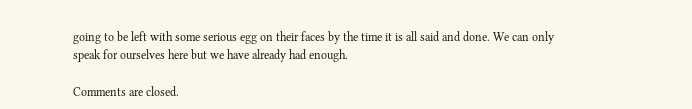going to be left with some serious egg on their faces by the time it is all said and done. We can only speak for ourselves here but we have already had enough.

Comments are closed.